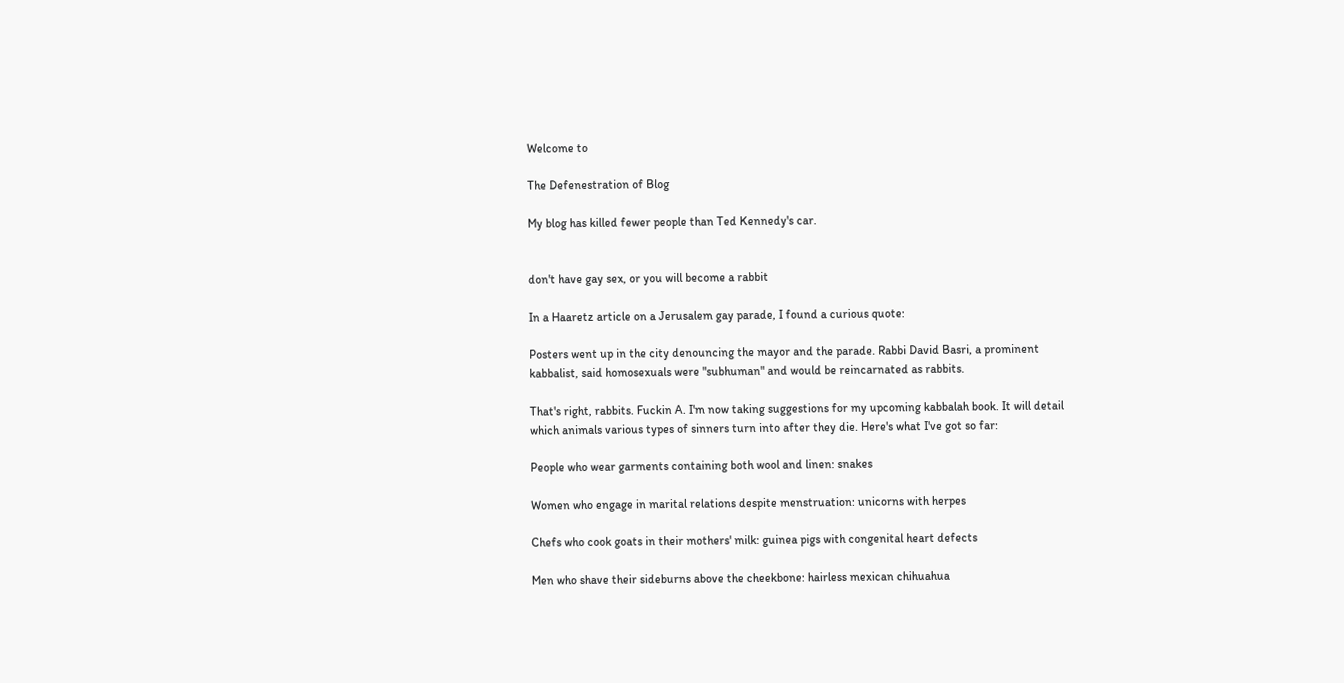Welcome to

The Defenestration of Blog

My blog has killed fewer people than Ted Kennedy's car.


don't have gay sex, or you will become a rabbit

In a Haaretz article on a Jerusalem gay parade, I found a curious quote:

Posters went up in the city denouncing the mayor and the parade. Rabbi David Basri, a prominent kabbalist, said homosexuals were "subhuman" and would be reincarnated as rabbits.

That's right, rabbits. Fuckin A. I'm now taking suggestions for my upcoming kabbalah book. It will detail which animals various types of sinners turn into after they die. Here's what I've got so far:

People who wear garments containing both wool and linen: snakes

Women who engage in marital relations despite menstruation: unicorns with herpes

Chefs who cook goats in their mothers' milk: guinea pigs with congenital heart defects

Men who shave their sideburns above the cheekbone: hairless mexican chihuahua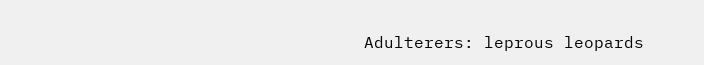Adulterers: leprous leopards